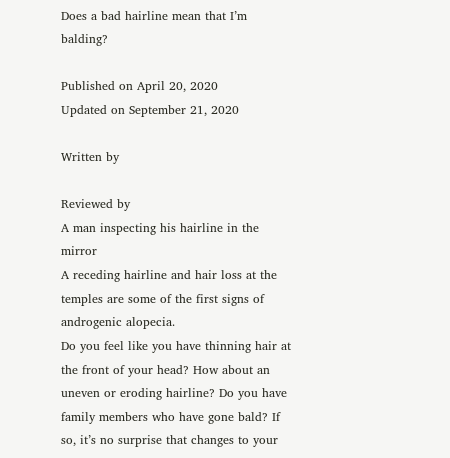Does a bad hairline mean that I’m balding?

Published on April 20, 2020
Updated on September 21, 2020

Written by

Reviewed by
A man inspecting his hairline in the mirror
A receding hairline and hair loss at the temples are some of the first signs of androgenic alopecia.
Do you feel like you have thinning hair at the front of your head? How about an uneven or eroding hairline? Do you have family members who have gone bald? If so, it’s no surprise that changes to your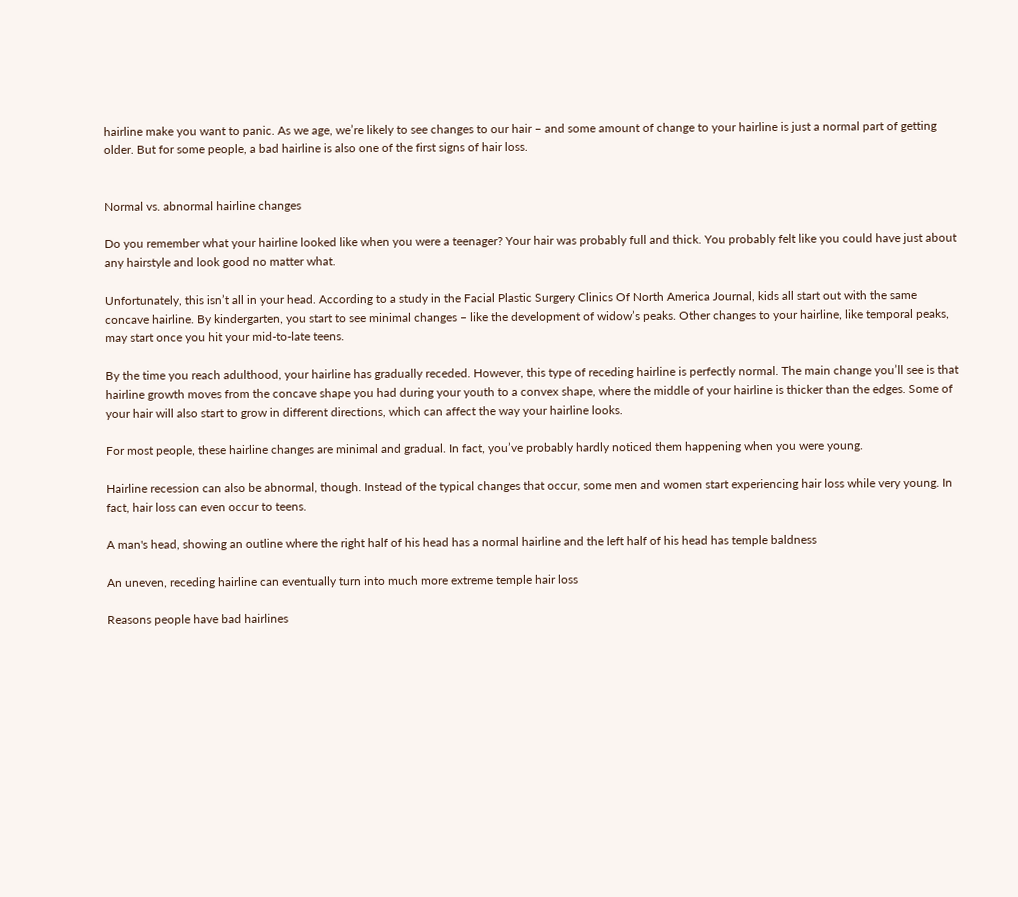hairline make you want to panic. As we age, we’re likely to see changes to our hair – and some amount of change to your hairline is just a normal part of getting older. But for some people, a bad hairline is also one of the first signs of hair loss.


Normal vs. abnormal hairline changes

Do you remember what your hairline looked like when you were a teenager? Your hair was probably full and thick. You probably felt like you could have just about any hairstyle and look good no matter what.

Unfortunately, this isn’t all in your head. According to a study in the Facial Plastic Surgery Clinics Of North America Journal, kids all start out with the same concave hairline. By kindergarten, you start to see minimal changes – like the development of widow’s peaks. Other changes to your hairline, like temporal peaks, may start once you hit your mid-to-late teens.

By the time you reach adulthood, your hairline has gradually receded. However, this type of receding hairline is perfectly normal. The main change you’ll see is that hairline growth moves from the concave shape you had during your youth to a convex shape, where the middle of your hairline is thicker than the edges. Some of your hair will also start to grow in different directions, which can affect the way your hairline looks.

For most people, these hairline changes are minimal and gradual. In fact, you’ve probably hardly noticed them happening when you were young.

Hairline recession can also be abnormal, though. Instead of the typical changes that occur, some men and women start experiencing hair loss while very young. In fact, hair loss can even occur to teens.

A man's head, showing an outline where the right half of his head has a normal hairline and the left half of his head has temple baldness

An uneven, receding hairline can eventually turn into much more extreme temple hair loss

Reasons people have bad hairlines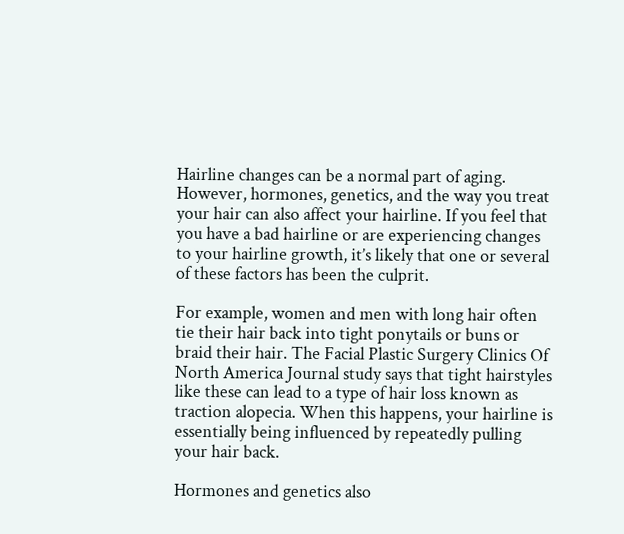Hairline changes can be a normal part of aging. However, hormones, genetics, and the way you treat your hair can also affect your hairline. If you feel that you have a bad hairline or are experiencing changes to your hairline growth, it’s likely that one or several of these factors has been the culprit.

For example, women and men with long hair often tie their hair back into tight ponytails or buns or braid their hair. The Facial Plastic Surgery Clinics Of North America Journal study says that tight hairstyles like these can lead to a type of hair loss known as traction alopecia. When this happens, your hairline is essentially being influenced by repeatedly pulling your hair back.

Hormones and genetics also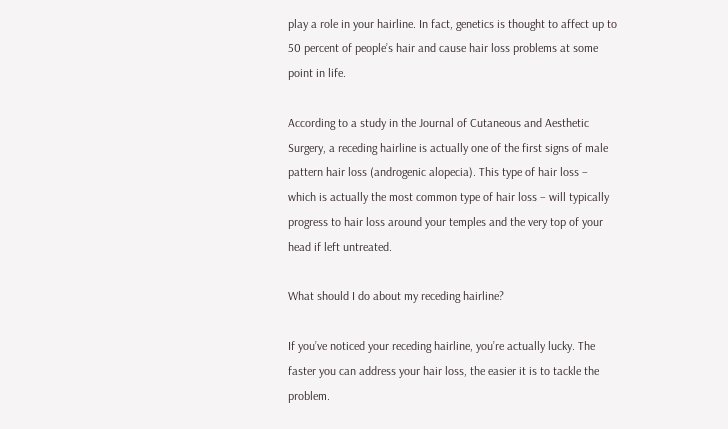play a role in your hairline. In fact, genetics is thought to affect up to 50 percent of people’s hair and cause hair loss problems at some point in life.

According to a study in the Journal of Cutaneous and Aesthetic Surgery, a receding hairline is actually one of the first signs of male pattern hair loss (androgenic alopecia). This type of hair loss – which is actually the most common type of hair loss – will typically progress to hair loss around your temples and the very top of your head if left untreated.

What should I do about my receding hairline?

If you’ve noticed your receding hairline, you’re actually lucky. The faster you can address your hair loss, the easier it is to tackle the problem.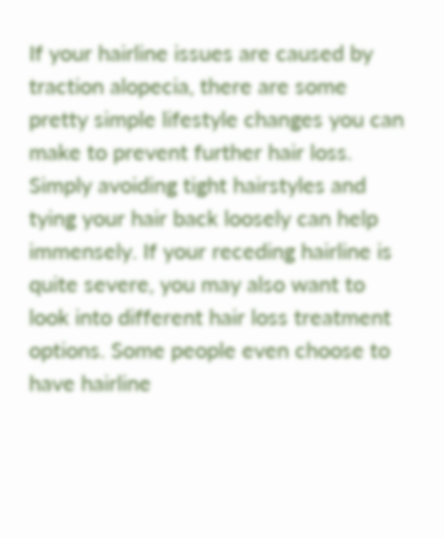If your hairline issues are caused by traction alopecia, there are some pretty simple lifestyle changes you can make to prevent further hair loss. Simply avoiding tight hairstyles and tying your hair back loosely can help immensely. If your receding hairline is quite severe, you may also want to look into different hair loss treatment options. Some people even choose to have hairline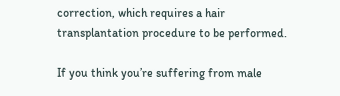correction, which requires a hair transplantation procedure to be performed.

If you think you’re suffering from male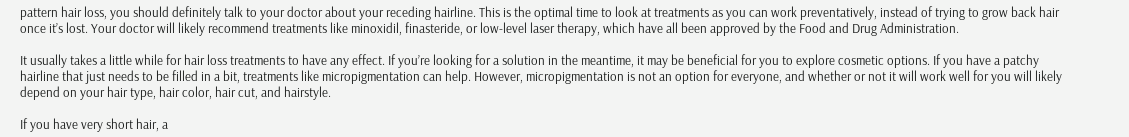pattern hair loss, you should definitely talk to your doctor about your receding hairline. This is the optimal time to look at treatments as you can work preventatively, instead of trying to grow back hair once it’s lost. Your doctor will likely recommend treatments like minoxidil, finasteride, or low-level laser therapy, which have all been approved by the Food and Drug Administration.

It usually takes a little while for hair loss treatments to have any effect. If you’re looking for a solution in the meantime, it may be beneficial for you to explore cosmetic options. If you have a patchy hairline that just needs to be filled in a bit, treatments like micropigmentation can help. However, micropigmentation is not an option for everyone, and whether or not it will work well for you will likely depend on your hair type, hair color, hair cut, and hairstyle.

If you have very short hair, a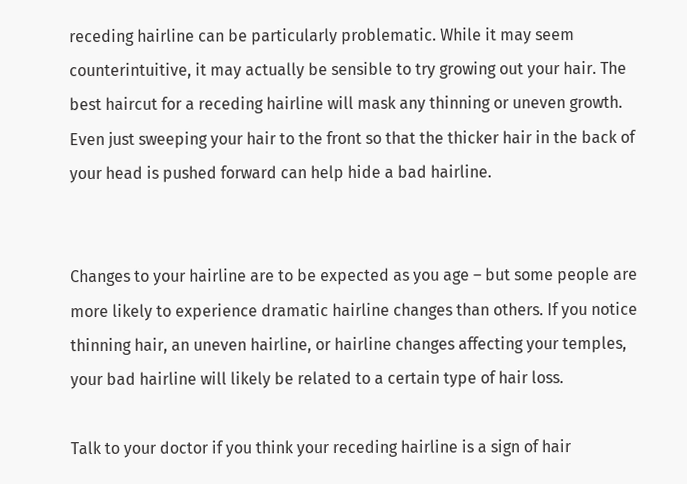receding hairline can be particularly problematic. While it may seem counterintuitive, it may actually be sensible to try growing out your hair. The best haircut for a receding hairline will mask any thinning or uneven growth. Even just sweeping your hair to the front so that the thicker hair in the back of your head is pushed forward can help hide a bad hairline.


Changes to your hairline are to be expected as you age – but some people are more likely to experience dramatic hairline changes than others. If you notice thinning hair, an uneven hairline, or hairline changes affecting your temples, your bad hairline will likely be related to a certain type of hair loss.

Talk to your doctor if you think your receding hairline is a sign of hair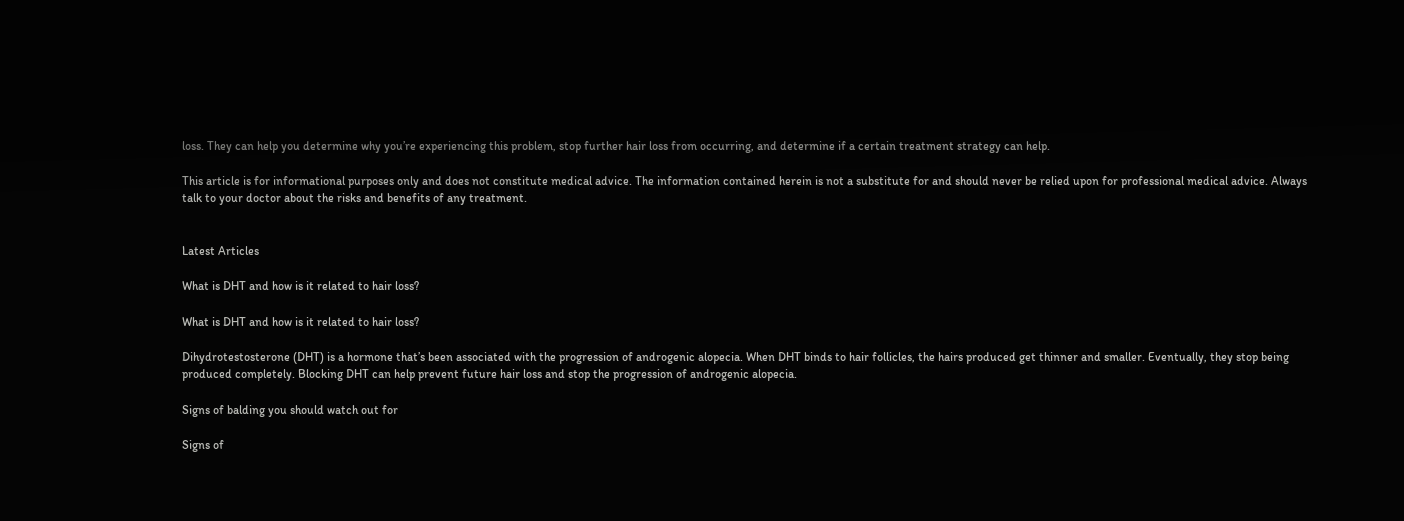loss. They can help you determine why you’re experiencing this problem, stop further hair loss from occurring, and determine if a certain treatment strategy can help.

This article is for informational purposes only and does not constitute medical advice. The information contained herein is not a substitute for and should never be relied upon for professional medical advice. Always talk to your doctor about the risks and benefits of any treatment.


Latest Articles

What is DHT and how is it related to hair loss?

What is DHT and how is it related to hair loss?

Dihydrotestosterone (DHT) is a hormone that’s been associated with the progression of androgenic alopecia. When DHT binds to hair follicles, the hairs produced get thinner and smaller. Eventually, they stop being produced completely. Blocking DHT can help prevent future hair loss and stop the progression of androgenic alopecia.

Signs of balding you should watch out for

Signs of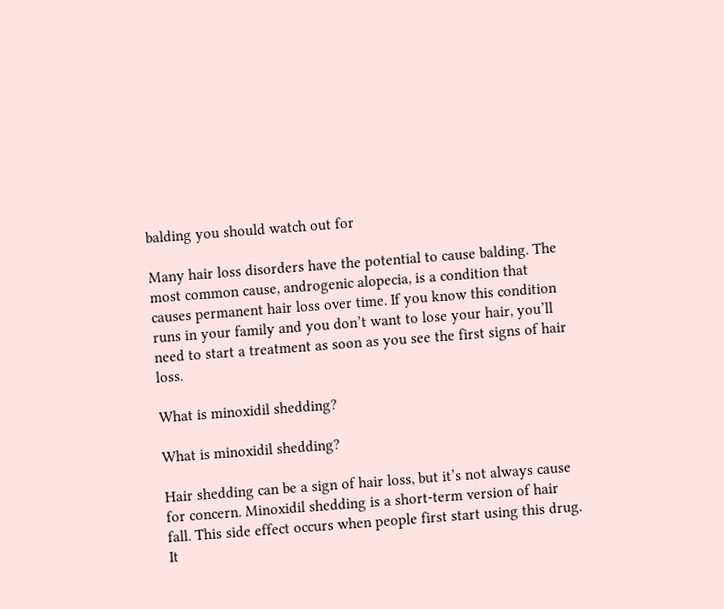balding you should watch out for

Many hair loss disorders have the potential to cause balding. The most common cause, androgenic alopecia, is a condition that causes permanent hair loss over time. If you know this condition runs in your family and you don’t want to lose your hair, you’ll need to start a treatment as soon as you see the first signs of hair loss.

What is minoxidil shedding?

What is minoxidil shedding?

Hair shedding can be a sign of hair loss, but it’s not always cause for concern. Minoxidil shedding is a short-term version of hair fall. This side effect occurs when people first start using this drug. It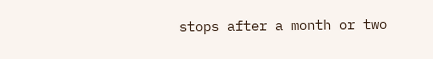stops after a month or two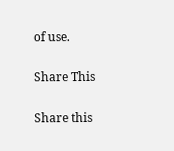of use.

Share This

Share this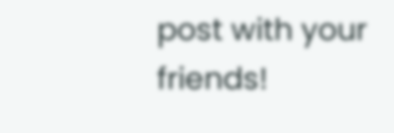post with your friends!